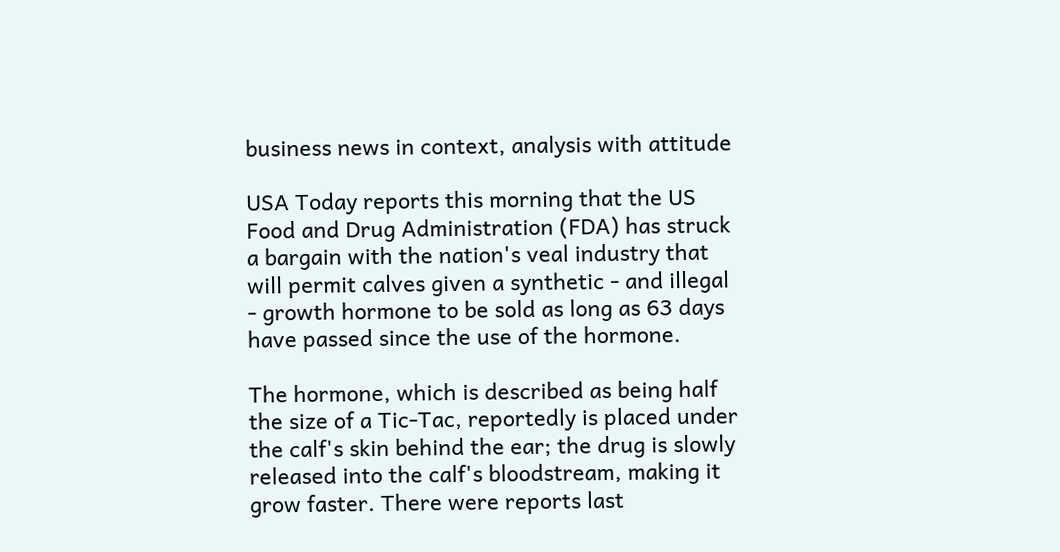business news in context, analysis with attitude

USA Today reports this morning that the US Food and Drug Administration (FDA) has struck a bargain with the nation's veal industry that will permit calves given a synthetic - and illegal - growth hormone to be sold as long as 63 days have passed since the use of the hormone.

The hormone, which is described as being half the size of a Tic-Tac, reportedly is placed under the calf's skin behind the ear; the drug is slowly released into the calf's bloodstream, making it grow faster. There were reports last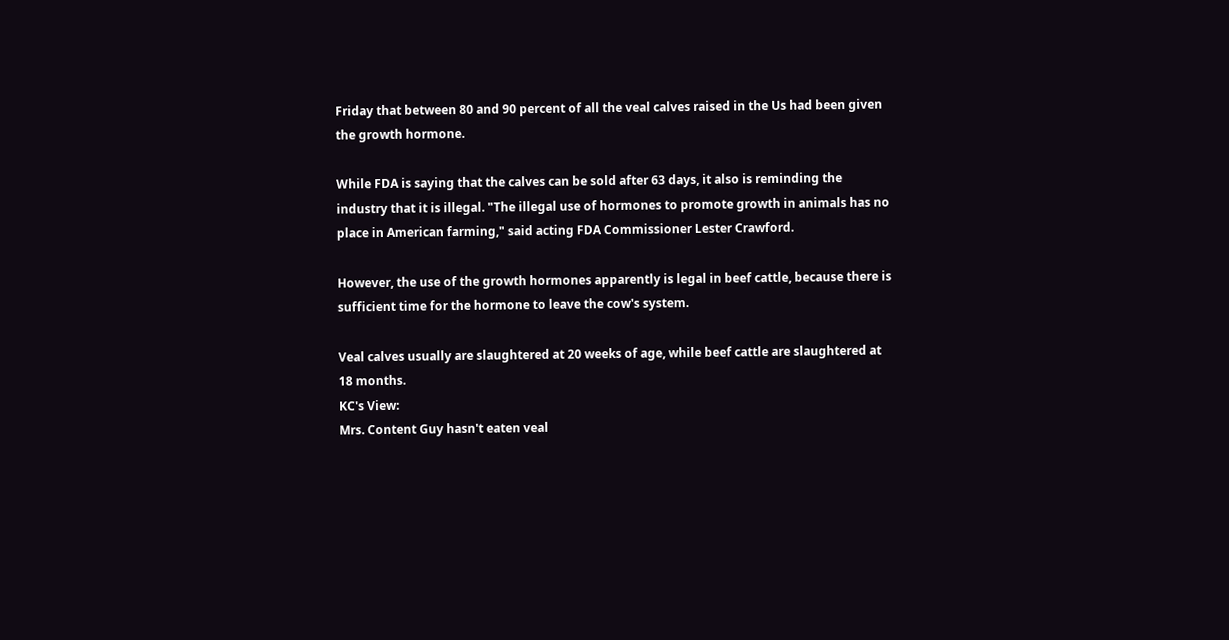Friday that between 80 and 90 percent of all the veal calves raised in the Us had been given the growth hormone.

While FDA is saying that the calves can be sold after 63 days, it also is reminding the industry that it is illegal. "The illegal use of hormones to promote growth in animals has no place in American farming," said acting FDA Commissioner Lester Crawford.

However, the use of the growth hormones apparently is legal in beef cattle, because there is sufficient time for the hormone to leave the cow's system.

Veal calves usually are slaughtered at 20 weeks of age, while beef cattle are slaughtered at 18 months.
KC's View:
Mrs. Content Guy hasn't eaten veal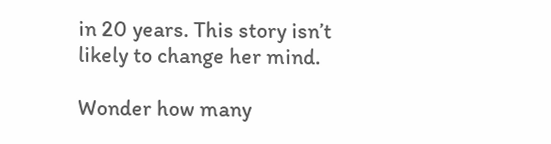in 20 years. This story isn’t likely to change her mind.

Wonder how many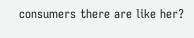consumers there are like her?